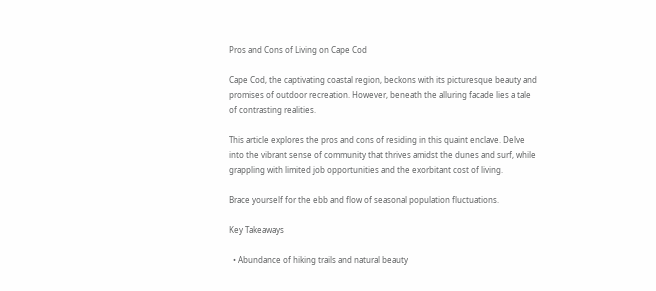Pros and Cons of Living on Cape Cod

Cape Cod, the captivating coastal region, beckons with its picturesque beauty and promises of outdoor recreation. However, beneath the alluring facade lies a tale of contrasting realities.

This article explores the pros and cons of residing in this quaint enclave. Delve into the vibrant sense of community that thrives amidst the dunes and surf, while grappling with limited job opportunities and the exorbitant cost of living.

Brace yourself for the ebb and flow of seasonal population fluctuations.

Key Takeaways

  • Abundance of hiking trails and natural beauty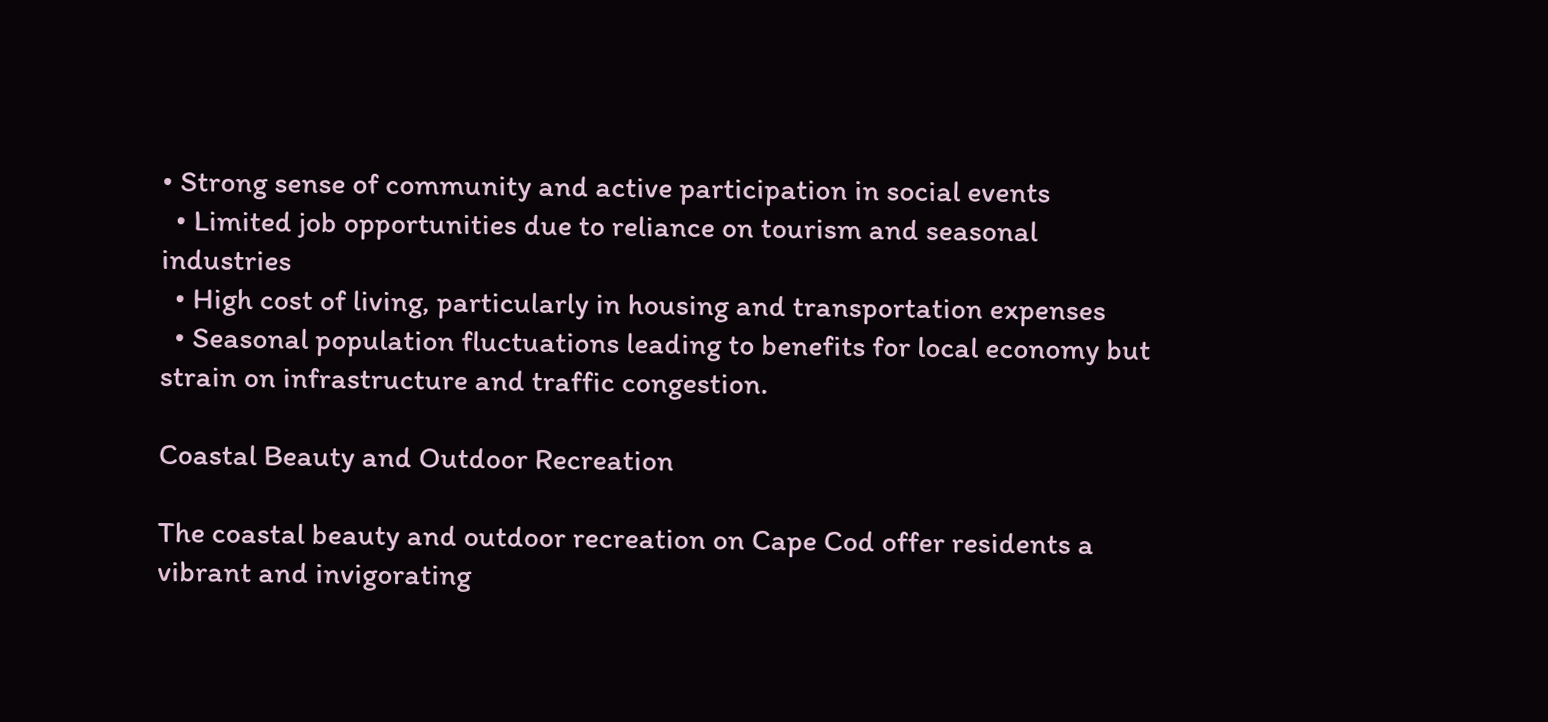• Strong sense of community and active participation in social events
  • Limited job opportunities due to reliance on tourism and seasonal industries
  • High cost of living, particularly in housing and transportation expenses
  • Seasonal population fluctuations leading to benefits for local economy but strain on infrastructure and traffic congestion.

Coastal Beauty and Outdoor Recreation

The coastal beauty and outdoor recreation on Cape Cod offer residents a vibrant and invigorating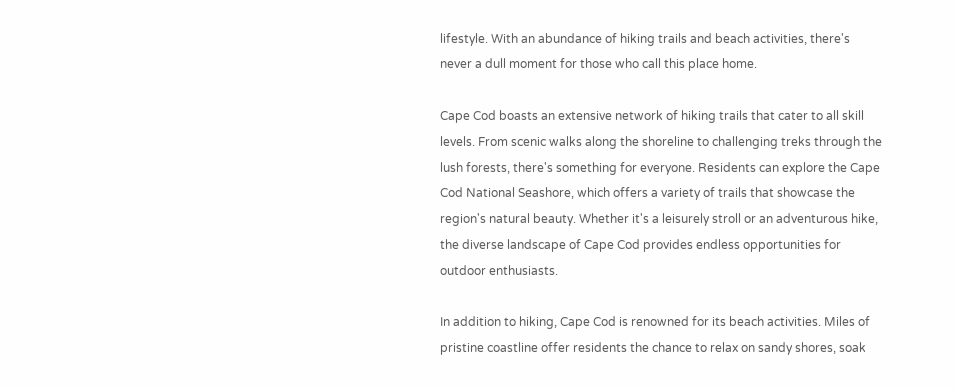lifestyle. With an abundance of hiking trails and beach activities, there's never a dull moment for those who call this place home.

Cape Cod boasts an extensive network of hiking trails that cater to all skill levels. From scenic walks along the shoreline to challenging treks through the lush forests, there's something for everyone. Residents can explore the Cape Cod National Seashore, which offers a variety of trails that showcase the region's natural beauty. Whether it's a leisurely stroll or an adventurous hike, the diverse landscape of Cape Cod provides endless opportunities for outdoor enthusiasts.

In addition to hiking, Cape Cod is renowned for its beach activities. Miles of pristine coastline offer residents the chance to relax on sandy shores, soak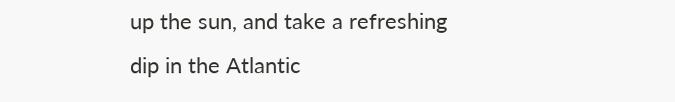up the sun, and take a refreshing dip in the Atlantic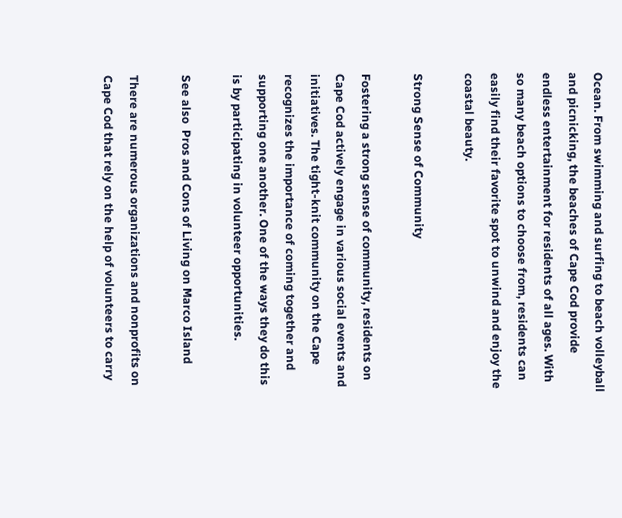Ocean. From swimming and surfing to beach volleyball and picnicking, the beaches of Cape Cod provide endless entertainment for residents of all ages. With so many beach options to choose from, residents can easily find their favorite spot to unwind and enjoy the coastal beauty.

Strong Sense of Community

Fostering a strong sense of community, residents on Cape Cod actively engage in various social events and initiatives. The tight-knit community on the Cape recognizes the importance of coming together and supporting one another. One of the ways they do this is by participating in volunteer opportunities.

See also  Pros and Cons of Living on Marco Island

There are numerous organizations and nonprofits on Cape Cod that rely on the help of volunteers to carry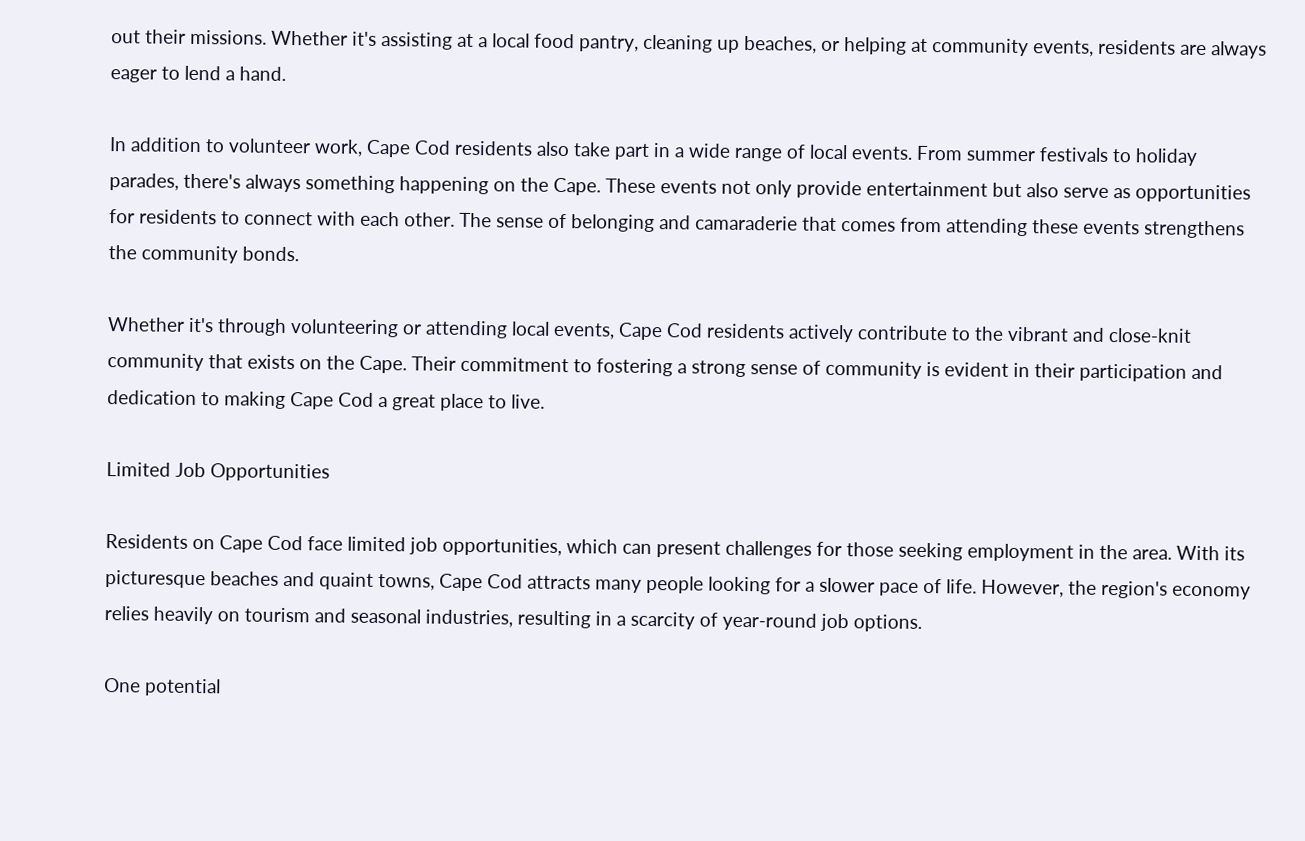out their missions. Whether it's assisting at a local food pantry, cleaning up beaches, or helping at community events, residents are always eager to lend a hand.

In addition to volunteer work, Cape Cod residents also take part in a wide range of local events. From summer festivals to holiday parades, there's always something happening on the Cape. These events not only provide entertainment but also serve as opportunities for residents to connect with each other. The sense of belonging and camaraderie that comes from attending these events strengthens the community bonds.

Whether it's through volunteering or attending local events, Cape Cod residents actively contribute to the vibrant and close-knit community that exists on the Cape. Their commitment to fostering a strong sense of community is evident in their participation and dedication to making Cape Cod a great place to live.

Limited Job Opportunities

Residents on Cape Cod face limited job opportunities, which can present challenges for those seeking employment in the area. With its picturesque beaches and quaint towns, Cape Cod attracts many people looking for a slower pace of life. However, the region's economy relies heavily on tourism and seasonal industries, resulting in a scarcity of year-round job options.

One potential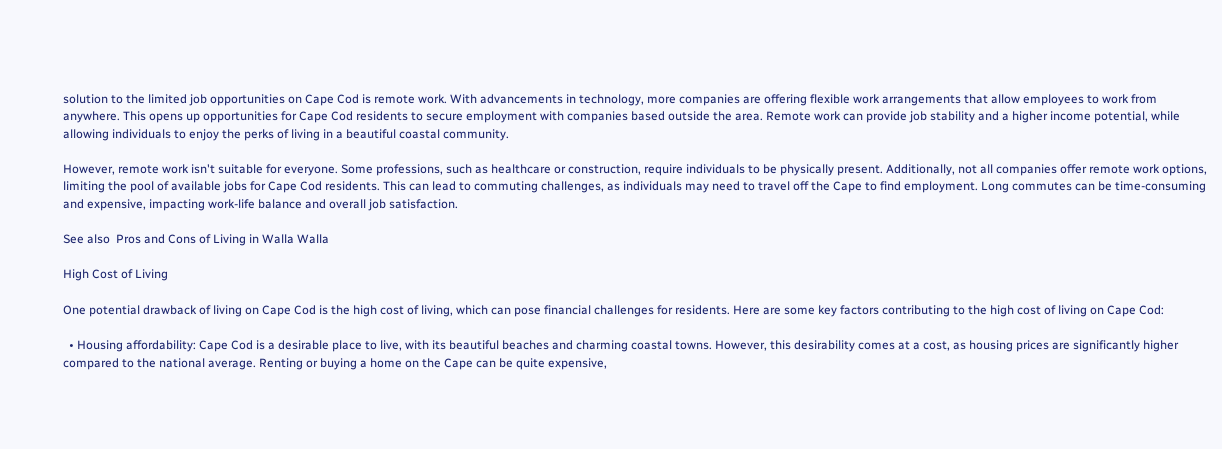solution to the limited job opportunities on Cape Cod is remote work. With advancements in technology, more companies are offering flexible work arrangements that allow employees to work from anywhere. This opens up opportunities for Cape Cod residents to secure employment with companies based outside the area. Remote work can provide job stability and a higher income potential, while allowing individuals to enjoy the perks of living in a beautiful coastal community.

However, remote work isn't suitable for everyone. Some professions, such as healthcare or construction, require individuals to be physically present. Additionally, not all companies offer remote work options, limiting the pool of available jobs for Cape Cod residents. This can lead to commuting challenges, as individuals may need to travel off the Cape to find employment. Long commutes can be time-consuming and expensive, impacting work-life balance and overall job satisfaction.

See also  Pros and Cons of Living in Walla Walla

High Cost of Living

One potential drawback of living on Cape Cod is the high cost of living, which can pose financial challenges for residents. Here are some key factors contributing to the high cost of living on Cape Cod:

  • Housing affordability: Cape Cod is a desirable place to live, with its beautiful beaches and charming coastal towns. However, this desirability comes at a cost, as housing prices are significantly higher compared to the national average. Renting or buying a home on the Cape can be quite expensive,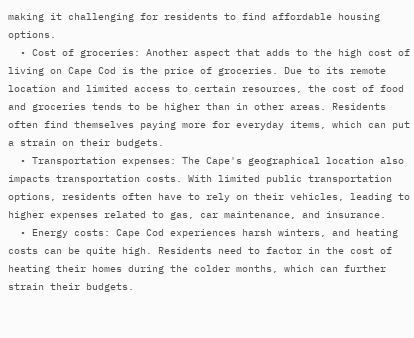making it challenging for residents to find affordable housing options.
  • Cost of groceries: Another aspect that adds to the high cost of living on Cape Cod is the price of groceries. Due to its remote location and limited access to certain resources, the cost of food and groceries tends to be higher than in other areas. Residents often find themselves paying more for everyday items, which can put a strain on their budgets.
  • Transportation expenses: The Cape's geographical location also impacts transportation costs. With limited public transportation options, residents often have to rely on their vehicles, leading to higher expenses related to gas, car maintenance, and insurance.
  • Energy costs: Cape Cod experiences harsh winters, and heating costs can be quite high. Residents need to factor in the cost of heating their homes during the colder months, which can further strain their budgets.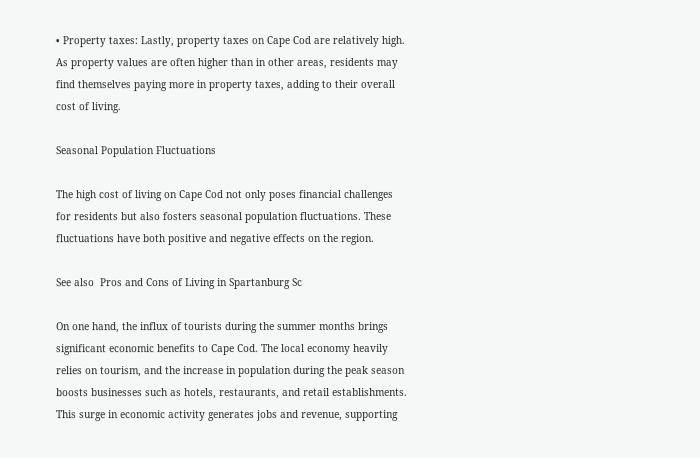• Property taxes: Lastly, property taxes on Cape Cod are relatively high. As property values are often higher than in other areas, residents may find themselves paying more in property taxes, adding to their overall cost of living.

Seasonal Population Fluctuations

The high cost of living on Cape Cod not only poses financial challenges for residents but also fosters seasonal population fluctuations. These fluctuations have both positive and negative effects on the region.

See also  Pros and Cons of Living in Spartanburg Sc

On one hand, the influx of tourists during the summer months brings significant economic benefits to Cape Cod. The local economy heavily relies on tourism, and the increase in population during the peak season boosts businesses such as hotels, restaurants, and retail establishments. This surge in economic activity generates jobs and revenue, supporting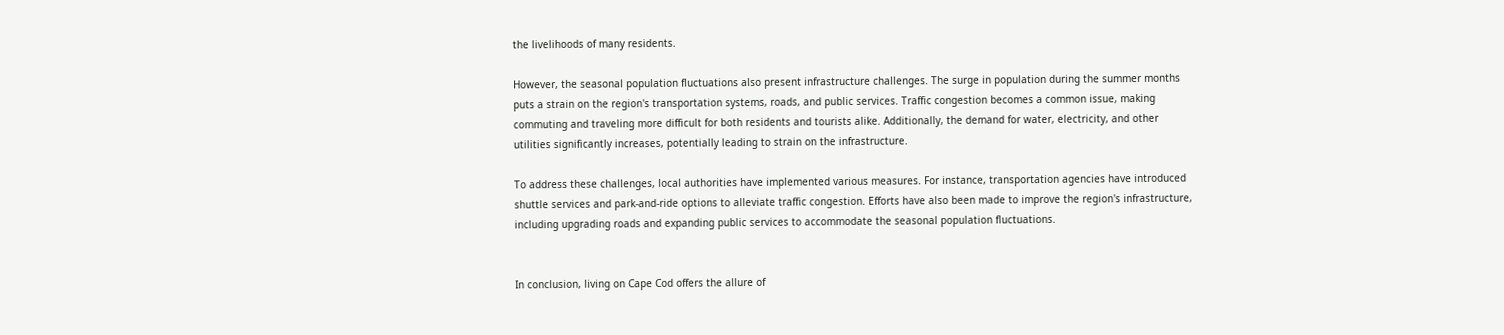the livelihoods of many residents.

However, the seasonal population fluctuations also present infrastructure challenges. The surge in population during the summer months puts a strain on the region's transportation systems, roads, and public services. Traffic congestion becomes a common issue, making commuting and traveling more difficult for both residents and tourists alike. Additionally, the demand for water, electricity, and other utilities significantly increases, potentially leading to strain on the infrastructure.

To address these challenges, local authorities have implemented various measures. For instance, transportation agencies have introduced shuttle services and park-and-ride options to alleviate traffic congestion. Efforts have also been made to improve the region's infrastructure, including upgrading roads and expanding public services to accommodate the seasonal population fluctuations.


In conclusion, living on Cape Cod offers the allure of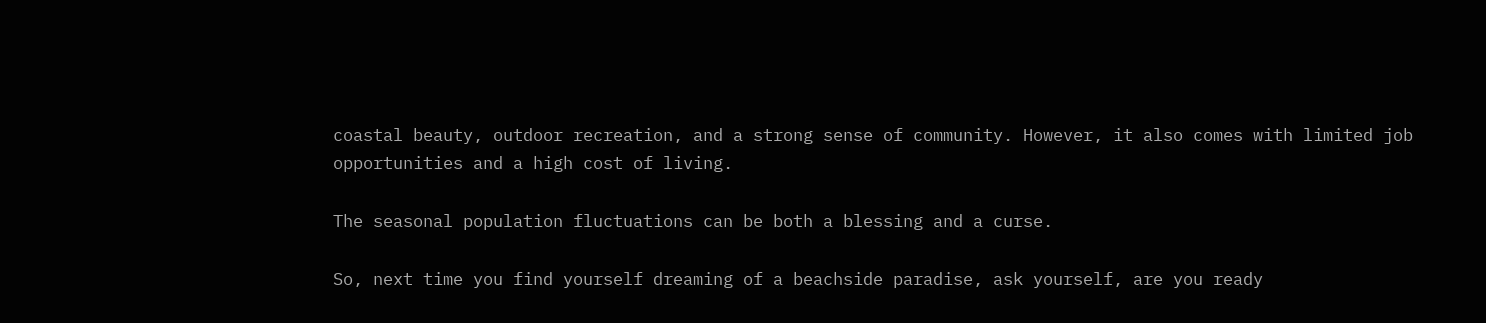coastal beauty, outdoor recreation, and a strong sense of community. However, it also comes with limited job opportunities and a high cost of living.

The seasonal population fluctuations can be both a blessing and a curse.

So, next time you find yourself dreaming of a beachside paradise, ask yourself, are you ready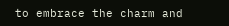to embrace the charm and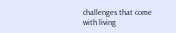challenges that come with living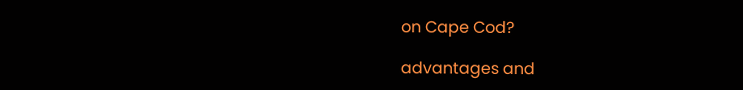on Cape Cod?

advantages and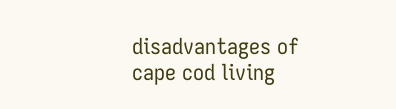disadvantages of cape cod living